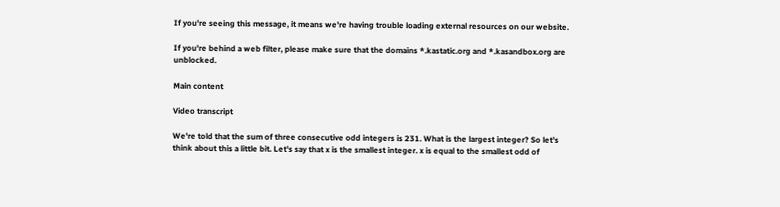If you're seeing this message, it means we're having trouble loading external resources on our website.

If you're behind a web filter, please make sure that the domains *.kastatic.org and *.kasandbox.org are unblocked.

Main content

Video transcript

We're told that the sum of three consecutive odd integers is 231. What is the largest integer? So let's think about this a little bit. Let's say that x is the smallest integer. x is equal to the smallest odd of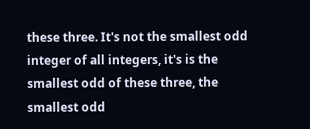these three. It's not the smallest odd integer of all integers, it's is the smallest odd of these three, the smallest odd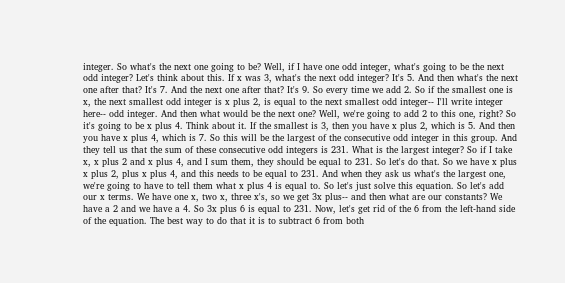integer. So what's the next one going to be? Well, if I have one odd integer, what's going to be the next odd integer? Let's think about this. If x was 3, what's the next odd integer? It's 5. And then what's the next one after that? It's 7. And the next one after that? It's 9. So every time we add 2. So if the smallest one is x, the next smallest odd integer is x plus 2, is equal to the next smallest odd integer-- I'll write integer here-- odd integer. And then what would be the next one? Well, we're going to add 2 to this one, right? So it's going to be x plus 4. Think about it. If the smallest is 3, then you have x plus 2, which is 5. And then you have x plus 4, which is 7. So this will be the largest of the consecutive odd integer in this group. And they tell us that the sum of these consecutive odd integers is 231. What is the largest integer? So if I take x, x plus 2 and x plus 4, and I sum them, they should be equal to 231. So let's do that. So we have x plus x plus 2, plus x plus 4, and this needs to be equal to 231. And when they ask us what's the largest one, we're going to have to tell them what x plus 4 is equal to. So let's just solve this equation. So let's add our x terms. We have one x, two x, three x's, so we get 3x plus-- and then what are our constants? We have a 2 and we have a 4. So 3x plus 6 is equal to 231. Now, let's get rid of the 6 from the left-hand side of the equation. The best way to do that it is to subtract 6 from both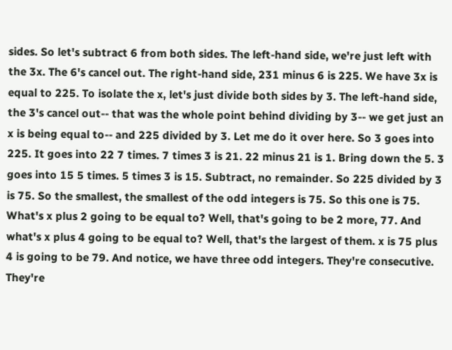sides. So let's subtract 6 from both sides. The left-hand side, we're just left with the 3x. The 6's cancel out. The right-hand side, 231 minus 6 is 225. We have 3x is equal to 225. To isolate the x, let's just divide both sides by 3. The left-hand side, the 3's cancel out-- that was the whole point behind dividing by 3-- we get just an x is being equal to-- and 225 divided by 3. Let me do it over here. So 3 goes into 225. It goes into 22 7 times. 7 times 3 is 21. 22 minus 21 is 1. Bring down the 5. 3 goes into 15 5 times. 5 times 3 is 15. Subtract, no remainder. So 225 divided by 3 is 75. So the smallest, the smallest of the odd integers is 75. So this one is 75. What's x plus 2 going to be equal to? Well, that's going to be 2 more, 77. And what's x plus 4 going to be equal to? Well, that's the largest of them. x is 75 plus 4 is going to be 79. And notice, we have three odd integers. They're consecutive. They're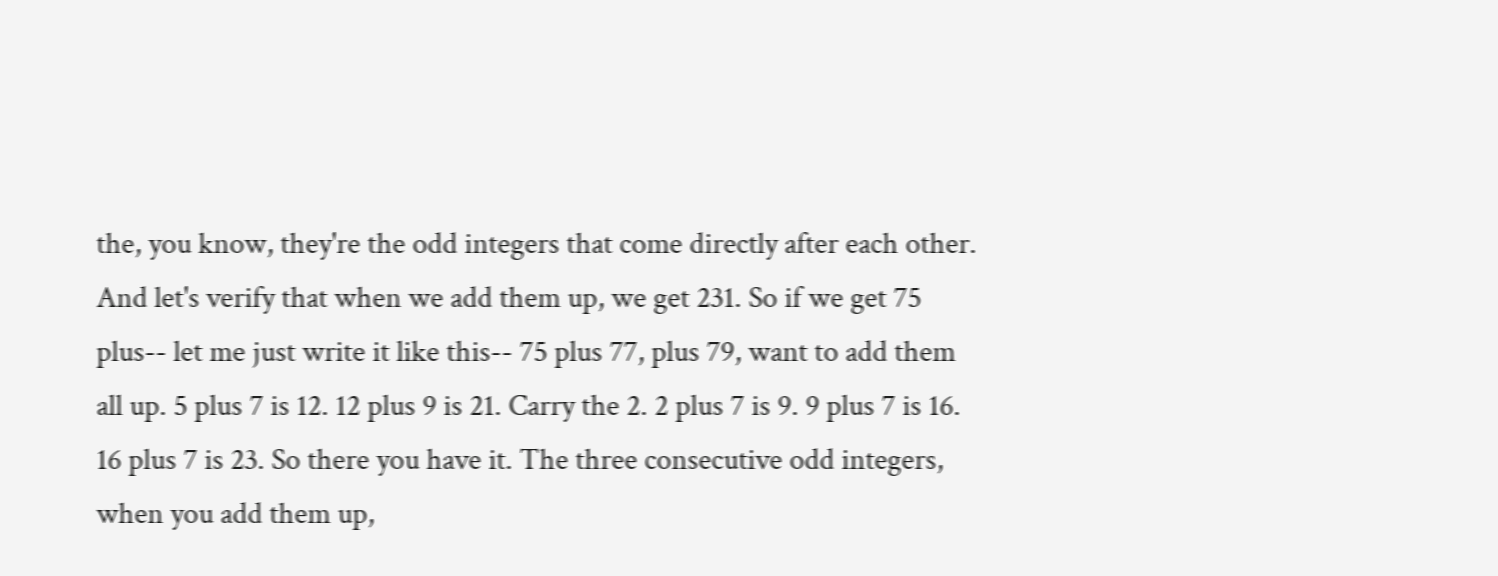the, you know, they're the odd integers that come directly after each other. And let's verify that when we add them up, we get 231. So if we get 75 plus-- let me just write it like this-- 75 plus 77, plus 79, want to add them all up. 5 plus 7 is 12. 12 plus 9 is 21. Carry the 2. 2 plus 7 is 9. 9 plus 7 is 16. 16 plus 7 is 23. So there you have it. The three consecutive odd integers, when you add them up,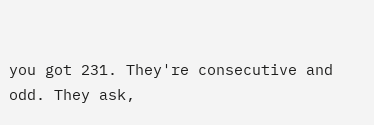you got 231. They're consecutive and odd. They ask,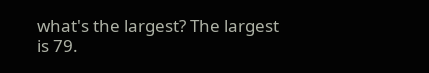what's the largest? The largest is 79.